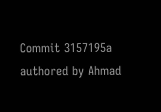Commit 3157195a authored by Ahmad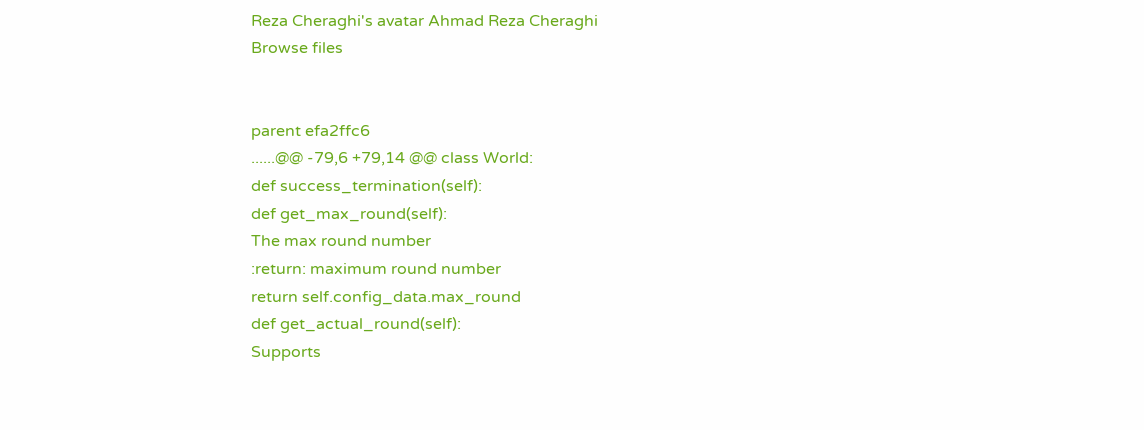Reza Cheraghi's avatar Ahmad Reza Cheraghi
Browse files


parent efa2ffc6
......@@ -79,6 +79,14 @@ class World:
def success_termination(self):
def get_max_round(self):
The max round number
:return: maximum round number
return self.config_data.max_round
def get_actual_round(self):
Supports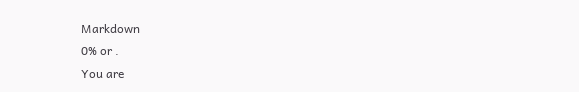Markdown
0% or .
You are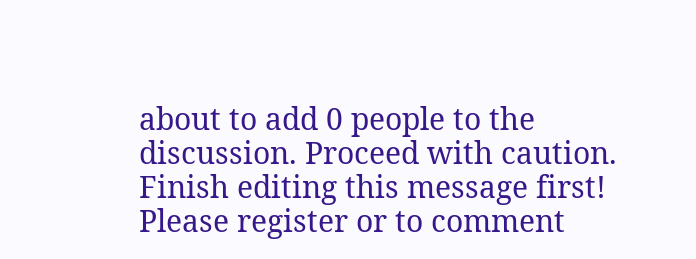about to add 0 people to the discussion. Proceed with caution.
Finish editing this message first!
Please register or to comment